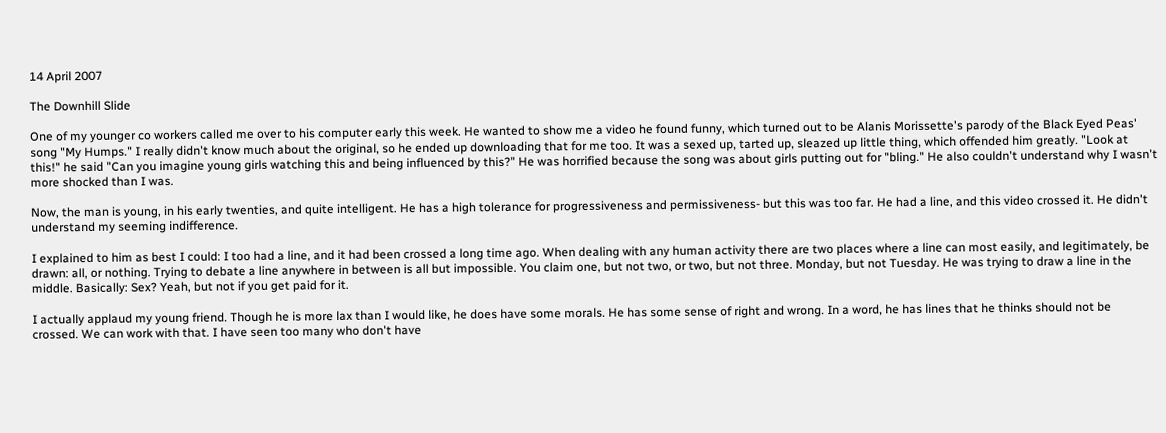14 April 2007

The Downhill Slide

One of my younger co workers called me over to his computer early this week. He wanted to show me a video he found funny, which turned out to be Alanis Morissette's parody of the Black Eyed Peas' song "My Humps." I really didn't know much about the original, so he ended up downloading that for me too. It was a sexed up, tarted up, sleazed up little thing, which offended him greatly. "Look at this!" he said "Can you imagine young girls watching this and being influenced by this?" He was horrified because the song was about girls putting out for "bling." He also couldn't understand why I wasn't more shocked than I was.

Now, the man is young, in his early twenties, and quite intelligent. He has a high tolerance for progressiveness and permissiveness- but this was too far. He had a line, and this video crossed it. He didn't understand my seeming indifference.

I explained to him as best I could: I too had a line, and it had been crossed a long time ago. When dealing with any human activity there are two places where a line can most easily, and legitimately, be drawn: all, or nothing. Trying to debate a line anywhere in between is all but impossible. You claim one, but not two, or two, but not three. Monday, but not Tuesday. He was trying to draw a line in the middle. Basically: Sex? Yeah, but not if you get paid for it.

I actually applaud my young friend. Though he is more lax than I would like, he does have some morals. He has some sense of right and wrong. In a word, he has lines that he thinks should not be crossed. We can work with that. I have seen too many who don't have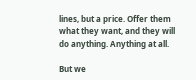lines, but a price. Offer them what they want, and they will do anything. Anything at all.

But we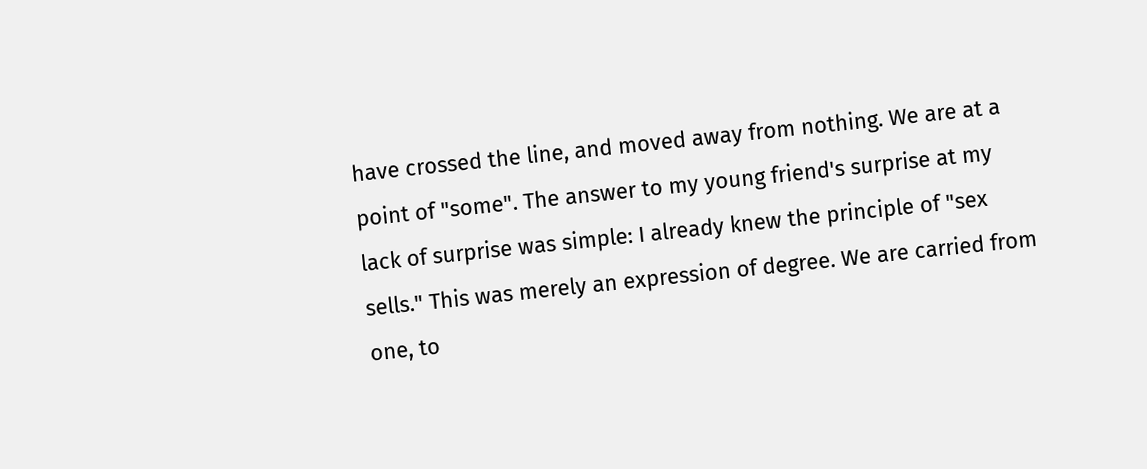have crossed the line, and moved away from nothing. We are at a point of "some". The answer to my young friend's surprise at my lack of surprise was simple: I already knew the principle of "sex sells." This was merely an expression of degree. We are carried from one, to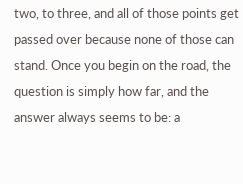two, to three, and all of those points get passed over because none of those can stand. Once you begin on the road, the question is simply how far, and the answer always seems to be: a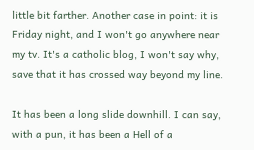little bit farther. Another case in point: it is Friday night, and I won't go anywhere near my tv. It's a catholic blog, I won't say why, save that it has crossed way beyond my line.

It has been a long slide downhill. I can say, with a pun, it has been a Hell of a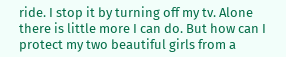ride. I stop it by turning off my tv. Alone there is little more I can do. But how can I protect my two beautiful girls from a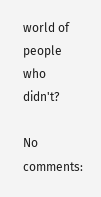world of people who didn't?

No comments: